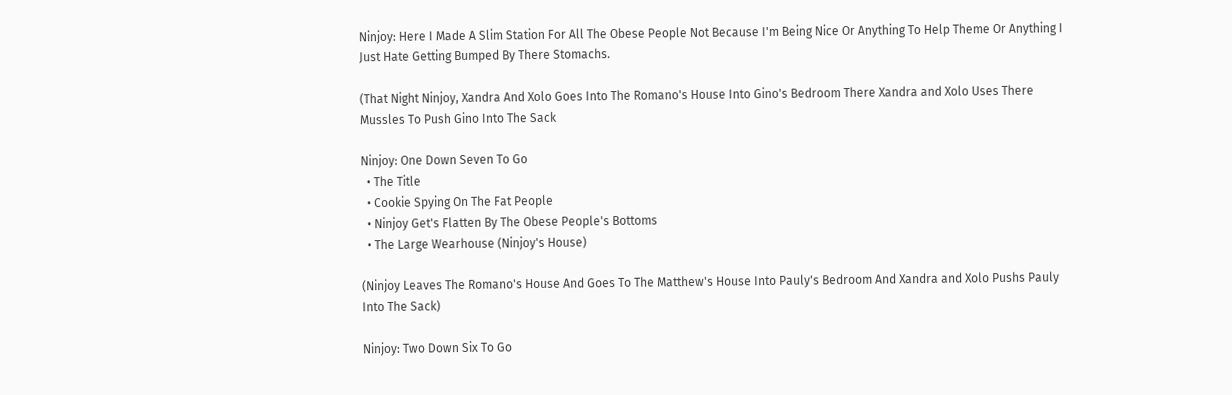Ninjoy: Here I Made A Slim Station For All The Obese People Not Because I'm Being Nice Or Anything To Help Theme Or Anything I Just Hate Getting Bumped By There Stomachs.

(That Night Ninjoy, Xandra And Xolo Goes Into The Romano's House Into Gino's Bedroom There Xandra and Xolo Uses There Mussles To Push Gino Into The Sack

Ninjoy: One Down Seven To Go
  • The Title
  • Cookie Spying On The Fat People
  • Ninjoy Get's Flatten By The Obese People's Bottoms
  • The Large Wearhouse (Ninjoy's House)

(Ninjoy Leaves The Romano's House And Goes To The Matthew's House Into Pauly's Bedroom And Xandra and Xolo Pushs Pauly Into The Sack)

Ninjoy: Two Down Six To Go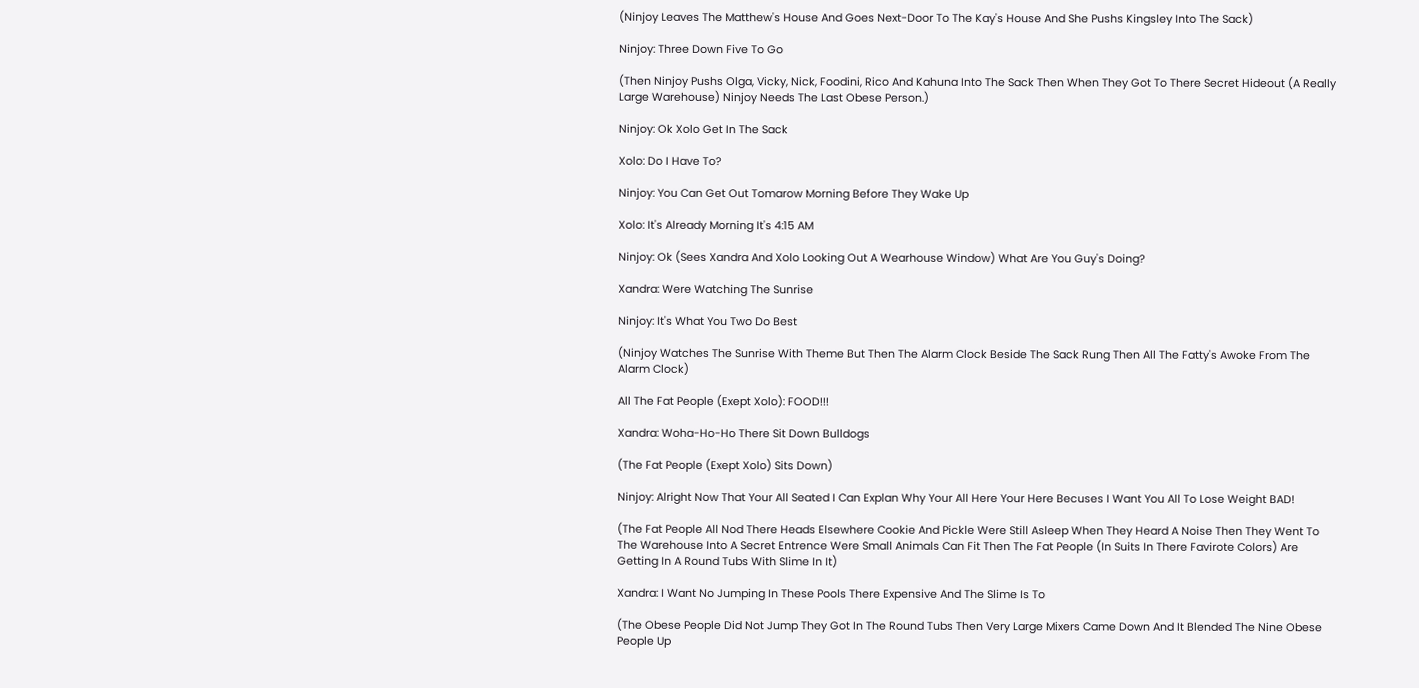(Ninjoy Leaves The Matthew's House And Goes Next-Door To The Kay's House And She Pushs Kingsley Into The Sack)

Ninjoy: Three Down Five To Go

(Then Ninjoy Pushs Olga, Vicky, Nick, Foodini, Rico And Kahuna Into The Sack Then When They Got To There Secret Hideout (A Really Large Warehouse) Ninjoy Needs The Last Obese Person.)

Ninjoy: Ok Xolo Get In The Sack

Xolo: Do I Have To?

Ninjoy: You Can Get Out Tomarow Morning Before They Wake Up

Xolo: It's Already Morning It's 4:15 AM

Ninjoy: Ok (Sees Xandra And Xolo Looking Out A Wearhouse Window) What Are You Guy's Doing?

Xandra: Were Watching The Sunrise

Ninjoy: It's What You Two Do Best

(Ninjoy Watches The Sunrise With Theme But Then The Alarm Clock Beside The Sack Rung Then All The Fatty's Awoke From The Alarm Clock)

All The Fat People (Exept Xolo): FOOD!!!

Xandra: Woha-Ho-Ho There Sit Down Bulldogs

(The Fat People (Exept Xolo) Sits Down)

Ninjoy: Alright Now That Your All Seated I Can Explan Why Your All Here Your Here Becuses I Want You All To Lose Weight BAD!

(The Fat People All Nod There Heads Elsewhere Cookie And Pickle Were Still Asleep When They Heard A Noise Then They Went To The Warehouse Into A Secret Entrence Were Small Animals Can Fit Then The Fat People (In Suits In There Favirote Colors) Are Getting In A Round Tubs With Slime In It)

Xandra: I Want No Jumping In These Pools There Expensive And The Slime Is To

(The Obese People Did Not Jump They Got In The Round Tubs Then Very Large Mixers Came Down And It Blended The Nine Obese People Up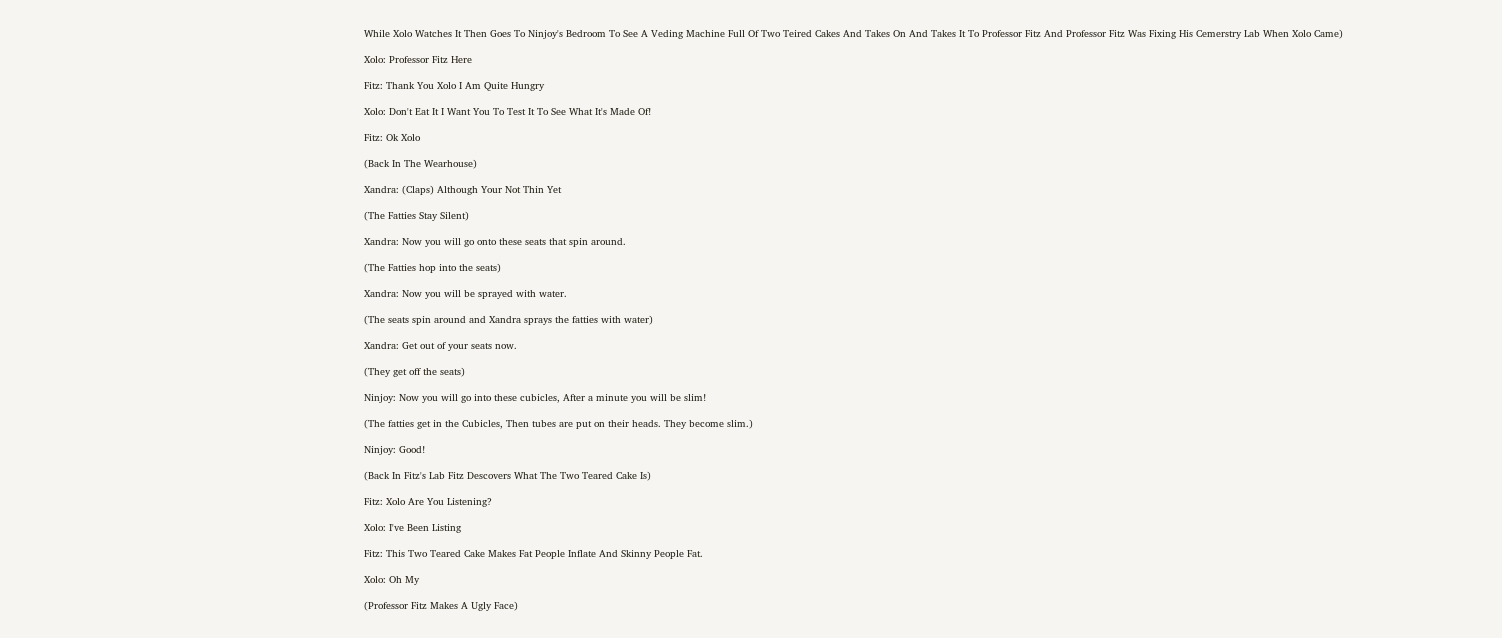While Xolo Watches It Then Goes To Ninjoy's Bedroom To See A Veding Machine Full Of Two Teired Cakes And Takes On And Takes It To Professor Fitz And Professor Fitz Was Fixing His Cemerstry Lab When Xolo Came)

Xolo: Professor Fitz Here

Fitz: Thank You Xolo I Am Quite Hungry

Xolo: Don't Eat It I Want You To Test It To See What It's Made Of!

Fitz: Ok Xolo

(Back In The Wearhouse)

Xandra: (Claps) Although Your Not Thin Yet

(The Fatties Stay Silent)

Xandra: Now you will go onto these seats that spin around.

(The Fatties hop into the seats)

Xandra: Now you will be sprayed with water.

(The seats spin around and Xandra sprays the fatties with water)

Xandra: Get out of your seats now.

(They get off the seats)

Ninjoy: Now you will go into these cubicles, After a minute you will be slim!

(The fatties get in the Cubicles, Then tubes are put on their heads. They become slim.)

Ninjoy: Good!

(Back In Fitz's Lab Fitz Descovers What The Two Teared Cake Is)

Fitz: Xolo Are You Listening?

Xolo: I've Been Listing

Fitz: This Two Teared Cake Makes Fat People Inflate And Skinny People Fat.

Xolo: Oh My

(Professor Fitz Makes A Ugly Face)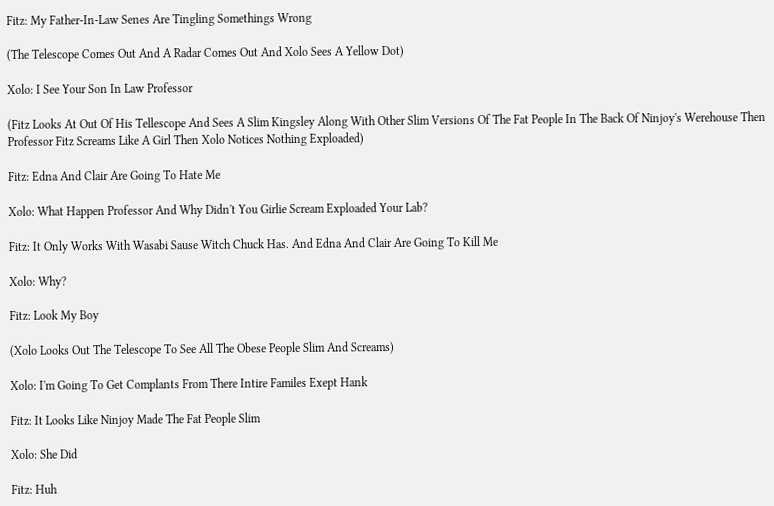Fitz: My Father-In-Law Senes Are Tingling Somethings Wrong

(The Telescope Comes Out And A Radar Comes Out And Xolo Sees A Yellow Dot)

Xolo: I See Your Son In Law Professor

(Fitz Looks At Out Of His Tellescope And Sees A Slim Kingsley Along With Other Slim Versions Of The Fat People In The Back Of Ninjoy's Werehouse Then Professor Fitz Screams Like A Girl Then Xolo Notices Nothing Exploaded)

Fitz: Edna And Clair Are Going To Hate Me

Xolo: What Happen Professor And Why Didn't You Girlie Scream Exploaded Your Lab?

Fitz: It Only Works With Wasabi Sause Witch Chuck Has. And Edna And Clair Are Going To Kill Me

Xolo: Why?

Fitz: Look My Boy

(Xolo Looks Out The Telescope To See All The Obese People Slim And Screams)

Xolo: I'm Going To Get Complants From There Intire Familes Exept Hank

Fitz: It Looks Like Ninjoy Made The Fat People Slim

Xolo: She Did

Fitz: Huh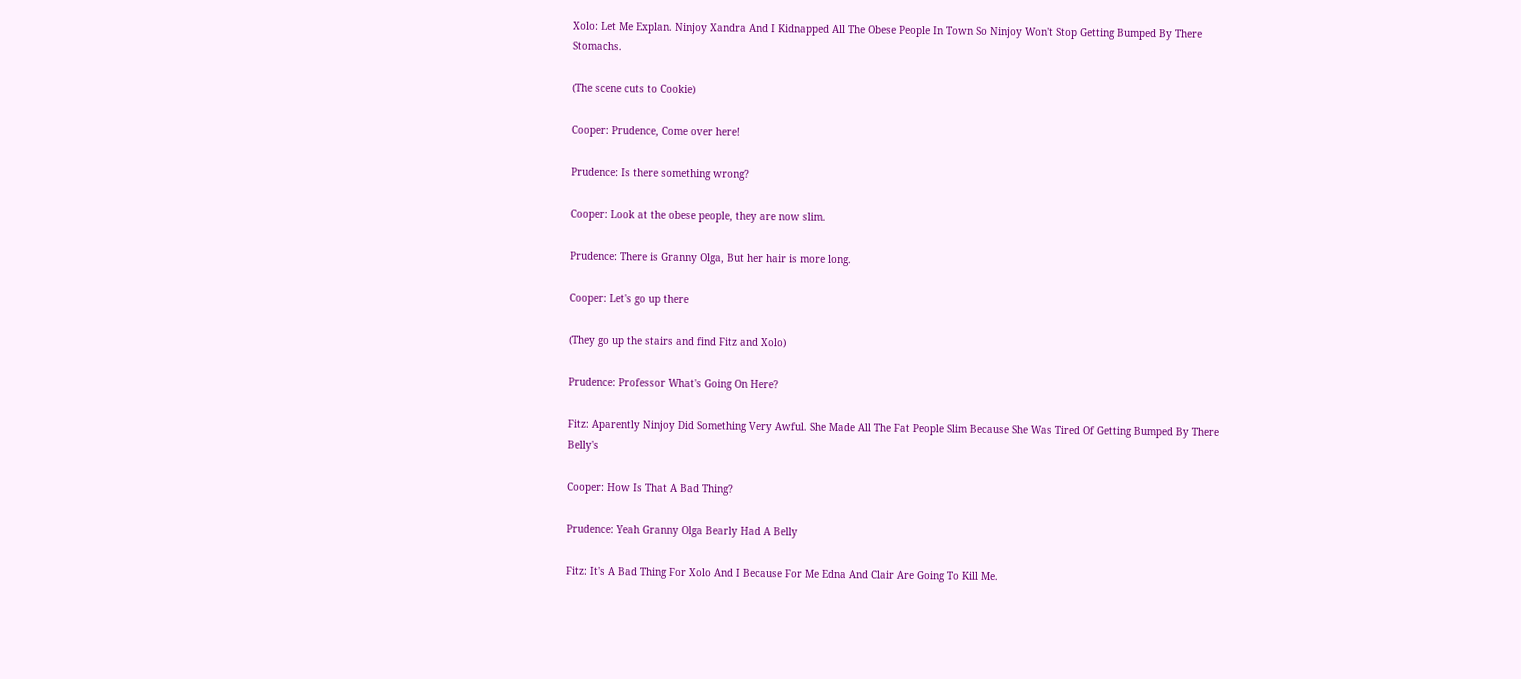Xolo: Let Me Explan. Ninjoy Xandra And I Kidnapped All The Obese People In Town So Ninjoy Won't Stop Getting Bumped By There Stomachs.

(The scene cuts to Cookie)

Cooper: Prudence, Come over here!

Prudence: Is there something wrong?

Cooper: Look at the obese people, they are now slim.

Prudence: There is Granny Olga, But her hair is more long.

Cooper: Let's go up there

(They go up the stairs and find Fitz and Xolo)

Prudence: Professor What's Going On Here?

Fitz: Aparently Ninjoy Did Something Very Awful. She Made All The Fat People Slim Because She Was Tired Of Getting Bumped By There Belly's

Cooper: How Is That A Bad Thing?

Prudence: Yeah Granny Olga Bearly Had A Belly

Fitz: It's A Bad Thing For Xolo And I Because For Me Edna And Clair Are Going To Kill Me.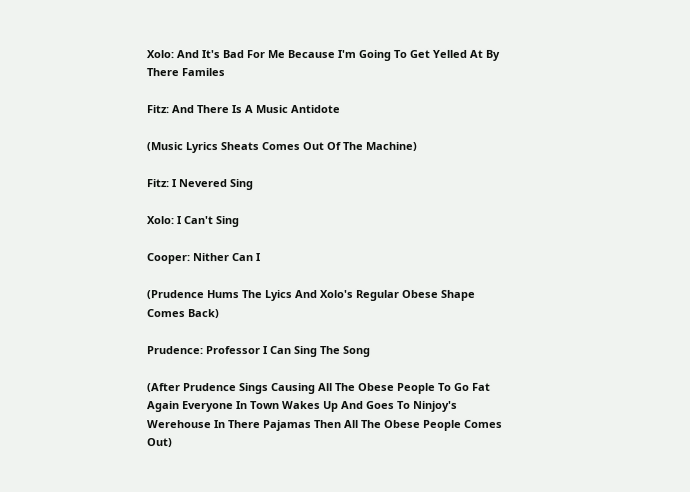Xolo: And It's Bad For Me Because I'm Going To Get Yelled At By There Familes

Fitz: And There Is A Music Antidote

(Music Lyrics Sheats Comes Out Of The Machine)

Fitz: I Nevered Sing

Xolo: I Can't Sing

Cooper: Nither Can I

(Prudence Hums The Lyics And Xolo's Regular Obese Shape Comes Back)

Prudence: Professor I Can Sing The Song

(After Prudence Sings Causing All The Obese People To Go Fat Again Everyone In Town Wakes Up And Goes To Ninjoy's Werehouse In There Pajamas Then All The Obese People Comes Out)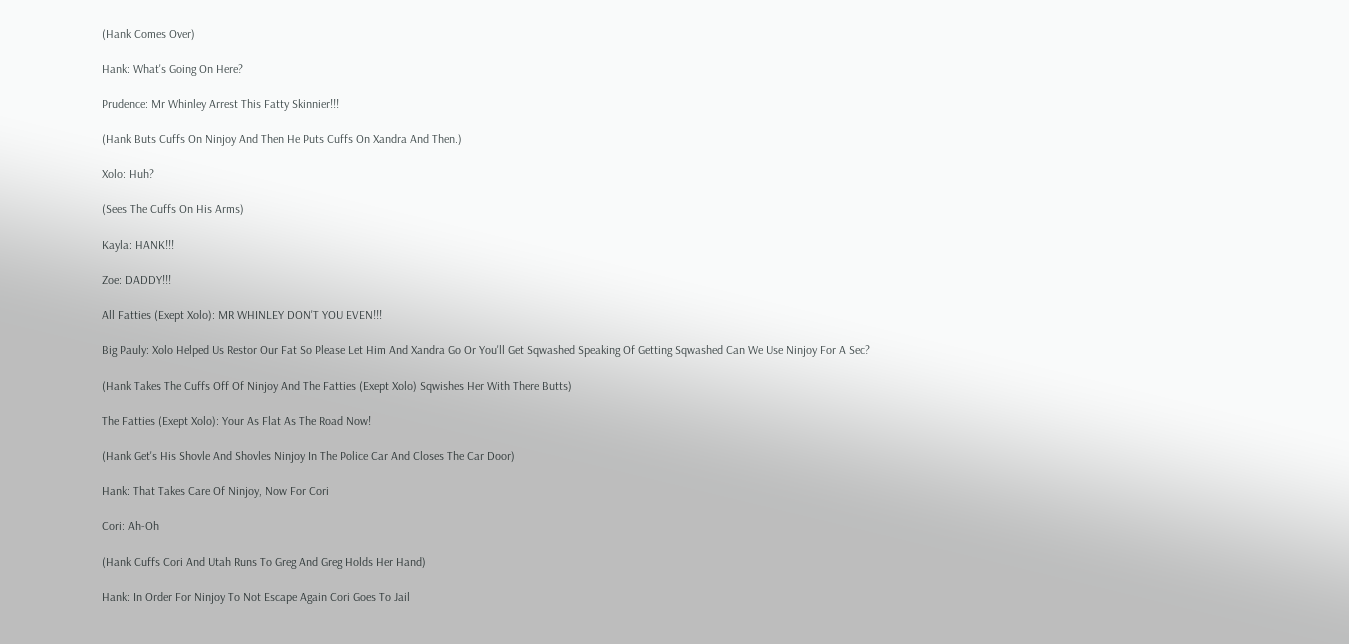(Hank Comes Over)

Hank: What's Going On Here?

Prudence: Mr Whinley Arrest This Fatty Skinnier!!!

(Hank Buts Cuffs On Ninjoy And Then He Puts Cuffs On Xandra And Then.)

Xolo: Huh?

(Sees The Cuffs On His Arms)

Kayla: HANK!!!

Zoe: DADDY!!!

All Fatties (Exept Xolo): MR WHINLEY DON'T YOU EVEN!!!

Big Pauly: Xolo Helped Us Restor Our Fat So Please Let Him And Xandra Go Or You'll Get Sqwashed Speaking Of Getting Sqwashed Can We Use Ninjoy For A Sec?

(Hank Takes The Cuffs Off Of Ninjoy And The Fatties (Exept Xolo) Sqwishes Her With There Butts)

The Fatties (Exept Xolo): Your As Flat As The Road Now!

(Hank Get's His Shovle And Shovles Ninjoy In The Police Car And Closes The Car Door)

Hank: That Takes Care Of Ninjoy, Now For Cori

Cori: Ah-Oh

(Hank Cuffs Cori And Utah Runs To Greg And Greg Holds Her Hand)

Hank: In Order For Ninjoy To Not Escape Again Cori Goes To Jail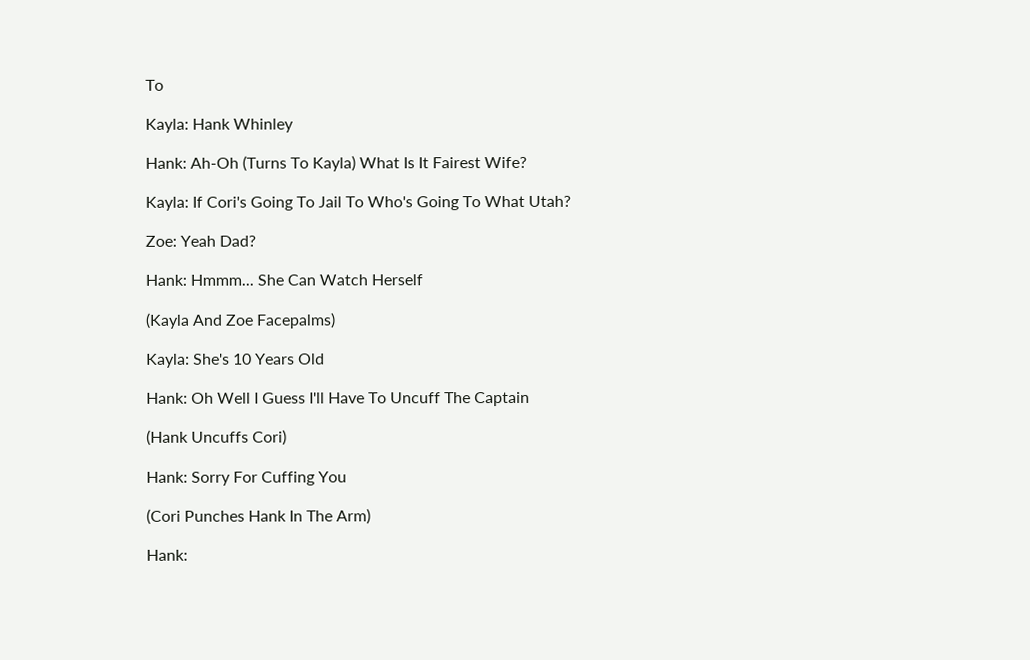To

Kayla: Hank Whinley

Hank: Ah-Oh (Turns To Kayla) What Is It Fairest Wife?

Kayla: If Cori's Going To Jail To Who's Going To What Utah?

Zoe: Yeah Dad?

Hank: Hmmm... She Can Watch Herself

(Kayla And Zoe Facepalms)

Kayla: She's 10 Years Old

Hank: Oh Well I Guess I'll Have To Uncuff The Captain

(Hank Uncuffs Cori)

Hank: Sorry For Cuffing You

(Cori Punches Hank In The Arm)

Hank: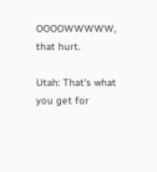OOOOWWWWW, that hurt.

Utah: That's what you get for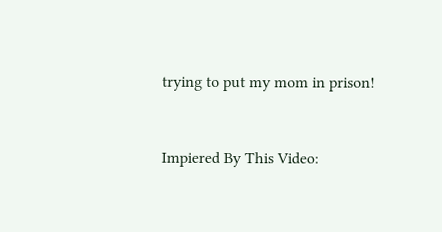trying to put my mom in prison!


Impiered By This Video: